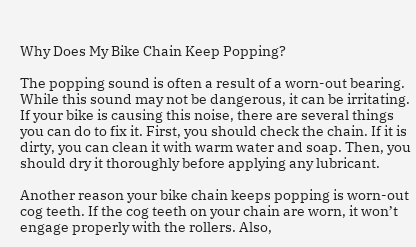Why Does My Bike Chain Keep Popping?

The popping sound is often a result of a worn-out bearing. While this sound may not be dangerous, it can be irritating. If your bike is causing this noise, there are several things you can do to fix it. First, you should check the chain. If it is dirty, you can clean it with warm water and soap. Then, you should dry it thoroughly before applying any lubricant.

Another reason your bike chain keeps popping is worn-out cog teeth. If the cog teeth on your chain are worn, it won’t engage properly with the rollers. Also,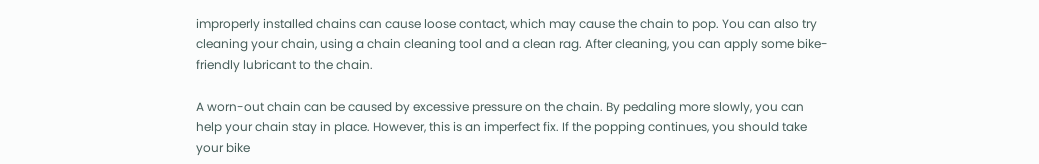improperly installed chains can cause loose contact, which may cause the chain to pop. You can also try cleaning your chain, using a chain cleaning tool and a clean rag. After cleaning, you can apply some bike-friendly lubricant to the chain.

A worn-out chain can be caused by excessive pressure on the chain. By pedaling more slowly, you can help your chain stay in place. However, this is an imperfect fix. If the popping continues, you should take your bike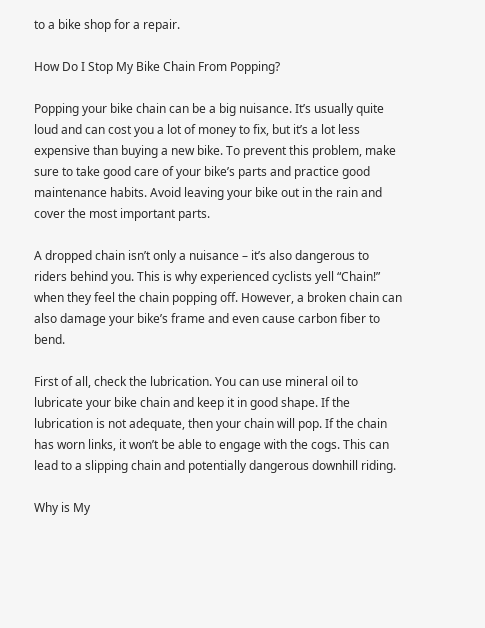to a bike shop for a repair.

How Do I Stop My Bike Chain From Popping?

Popping your bike chain can be a big nuisance. It’s usually quite loud and can cost you a lot of money to fix, but it’s a lot less expensive than buying a new bike. To prevent this problem, make sure to take good care of your bike’s parts and practice good maintenance habits. Avoid leaving your bike out in the rain and cover the most important parts.

A dropped chain isn’t only a nuisance – it’s also dangerous to riders behind you. This is why experienced cyclists yell “Chain!” when they feel the chain popping off. However, a broken chain can also damage your bike’s frame and even cause carbon fiber to bend.

First of all, check the lubrication. You can use mineral oil to lubricate your bike chain and keep it in good shape. If the lubrication is not adequate, then your chain will pop. If the chain has worn links, it won’t be able to engage with the cogs. This can lead to a slipping chain and potentially dangerous downhill riding.

Why is My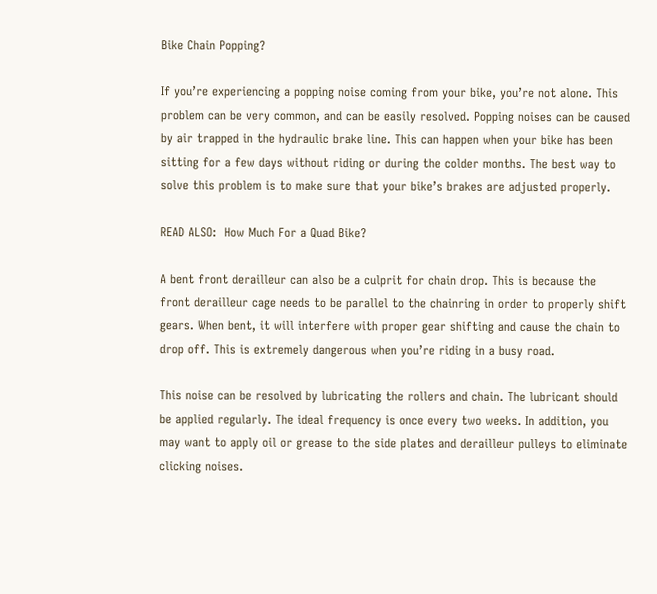Bike Chain Popping?

If you’re experiencing a popping noise coming from your bike, you’re not alone. This problem can be very common, and can be easily resolved. Popping noises can be caused by air trapped in the hydraulic brake line. This can happen when your bike has been sitting for a few days without riding or during the colder months. The best way to solve this problem is to make sure that your bike’s brakes are adjusted properly.

READ ALSO:  How Much For a Quad Bike?

A bent front derailleur can also be a culprit for chain drop. This is because the front derailleur cage needs to be parallel to the chainring in order to properly shift gears. When bent, it will interfere with proper gear shifting and cause the chain to drop off. This is extremely dangerous when you’re riding in a busy road.

This noise can be resolved by lubricating the rollers and chain. The lubricant should be applied regularly. The ideal frequency is once every two weeks. In addition, you may want to apply oil or grease to the side plates and derailleur pulleys to eliminate clicking noises.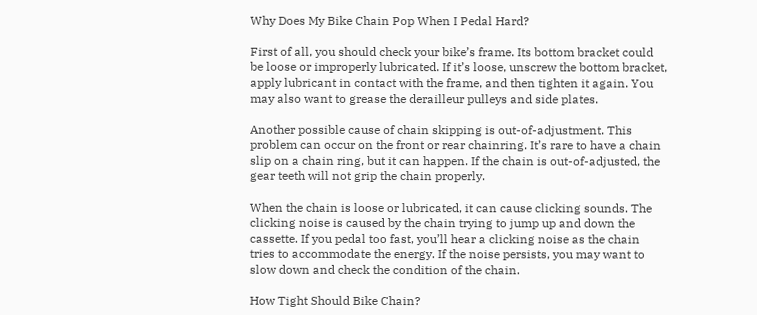Why Does My Bike Chain Pop When I Pedal Hard?

First of all, you should check your bike’s frame. Its bottom bracket could be loose or improperly lubricated. If it’s loose, unscrew the bottom bracket, apply lubricant in contact with the frame, and then tighten it again. You may also want to grease the derailleur pulleys and side plates.

Another possible cause of chain skipping is out-of-adjustment. This problem can occur on the front or rear chainring. It’s rare to have a chain slip on a chain ring, but it can happen. If the chain is out-of-adjusted, the gear teeth will not grip the chain properly.

When the chain is loose or lubricated, it can cause clicking sounds. The clicking noise is caused by the chain trying to jump up and down the cassette. If you pedal too fast, you’ll hear a clicking noise as the chain tries to accommodate the energy. If the noise persists, you may want to slow down and check the condition of the chain.

How Tight Should Bike Chain?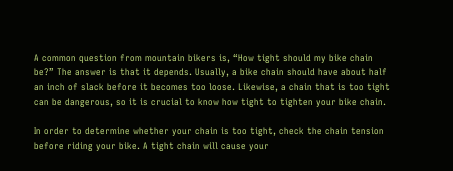A common question from mountain bikers is, “How tight should my bike chain be?” The answer is that it depends. Usually, a bike chain should have about half an inch of slack before it becomes too loose. Likewise, a chain that is too tight can be dangerous, so it is crucial to know how tight to tighten your bike chain.

In order to determine whether your chain is too tight, check the chain tension before riding your bike. A tight chain will cause your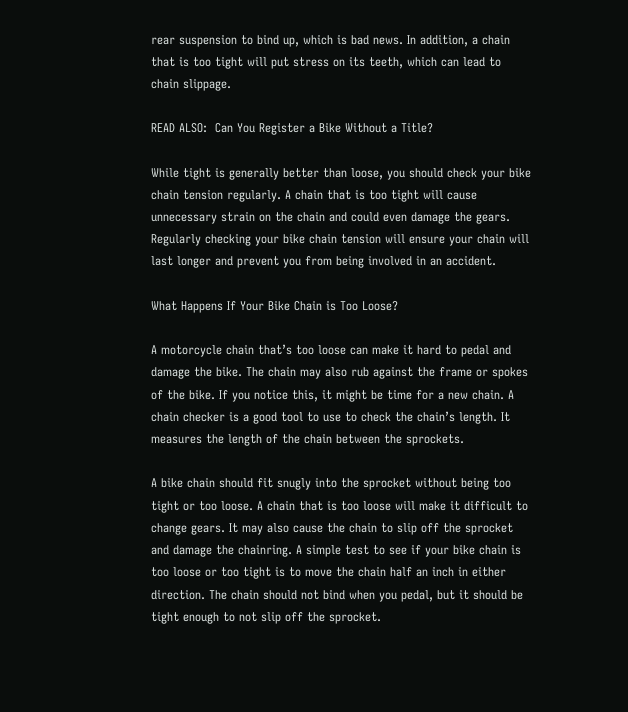rear suspension to bind up, which is bad news. In addition, a chain that is too tight will put stress on its teeth, which can lead to chain slippage.

READ ALSO:  Can You Register a Bike Without a Title?

While tight is generally better than loose, you should check your bike chain tension regularly. A chain that is too tight will cause unnecessary strain on the chain and could even damage the gears. Regularly checking your bike chain tension will ensure your chain will last longer and prevent you from being involved in an accident.

What Happens If Your Bike Chain is Too Loose?

A motorcycle chain that’s too loose can make it hard to pedal and damage the bike. The chain may also rub against the frame or spokes of the bike. If you notice this, it might be time for a new chain. A chain checker is a good tool to use to check the chain’s length. It measures the length of the chain between the sprockets.

A bike chain should fit snugly into the sprocket without being too tight or too loose. A chain that is too loose will make it difficult to change gears. It may also cause the chain to slip off the sprocket and damage the chainring. A simple test to see if your bike chain is too loose or too tight is to move the chain half an inch in either direction. The chain should not bind when you pedal, but it should be tight enough to not slip off the sprocket.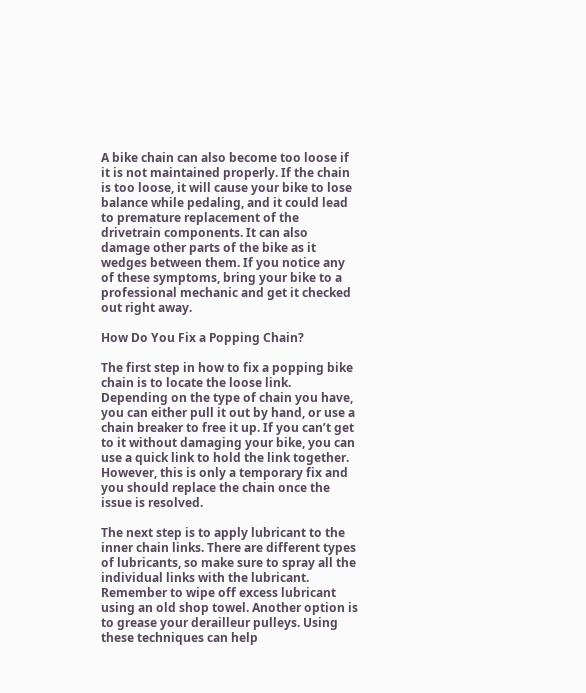A bike chain can also become too loose if it is not maintained properly. If the chain is too loose, it will cause your bike to lose balance while pedaling, and it could lead to premature replacement of the drivetrain components. It can also damage other parts of the bike as it wedges between them. If you notice any of these symptoms, bring your bike to a professional mechanic and get it checked out right away.

How Do You Fix a Popping Chain?

The first step in how to fix a popping bike chain is to locate the loose link. Depending on the type of chain you have, you can either pull it out by hand, or use a chain breaker to free it up. If you can’t get to it without damaging your bike, you can use a quick link to hold the link together. However, this is only a temporary fix and you should replace the chain once the issue is resolved.

The next step is to apply lubricant to the inner chain links. There are different types of lubricants, so make sure to spray all the individual links with the lubricant. Remember to wipe off excess lubricant using an old shop towel. Another option is to grease your derailleur pulleys. Using these techniques can help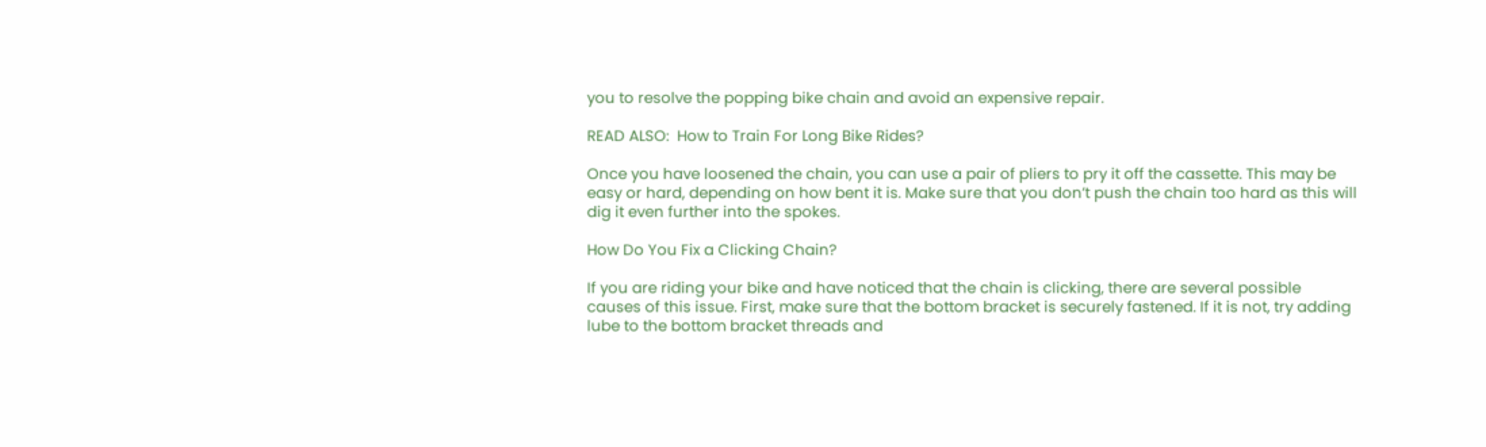you to resolve the popping bike chain and avoid an expensive repair.

READ ALSO:  How to Train For Long Bike Rides?

Once you have loosened the chain, you can use a pair of pliers to pry it off the cassette. This may be easy or hard, depending on how bent it is. Make sure that you don’t push the chain too hard as this will dig it even further into the spokes.

How Do You Fix a Clicking Chain?

If you are riding your bike and have noticed that the chain is clicking, there are several possible causes of this issue. First, make sure that the bottom bracket is securely fastened. If it is not, try adding lube to the bottom bracket threads and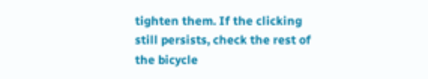tighten them. If the clicking still persists, check the rest of the bicycle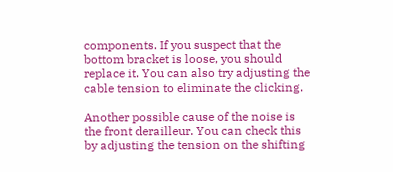components. If you suspect that the bottom bracket is loose, you should replace it. You can also try adjusting the cable tension to eliminate the clicking.

Another possible cause of the noise is the front derailleur. You can check this by adjusting the tension on the shifting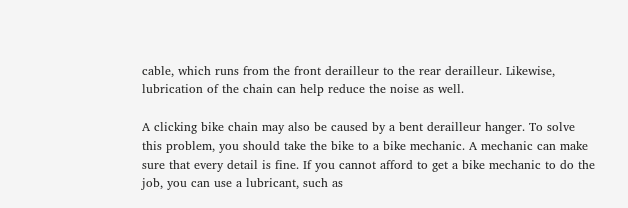cable, which runs from the front derailleur to the rear derailleur. Likewise, lubrication of the chain can help reduce the noise as well.

A clicking bike chain may also be caused by a bent derailleur hanger. To solve this problem, you should take the bike to a bike mechanic. A mechanic can make sure that every detail is fine. If you cannot afford to get a bike mechanic to do the job, you can use a lubricant, such as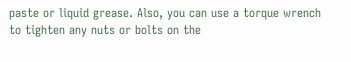paste or liquid grease. Also, you can use a torque wrench to tighten any nuts or bolts on the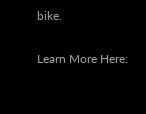bike.

Learn More Here: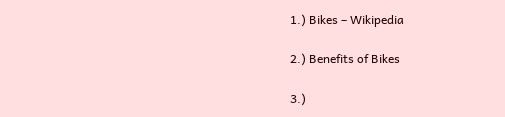1.) Bikes – Wikipedia

2.) Benefits of Bikes

3.)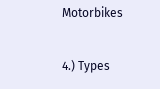Motorbikes

4.) Types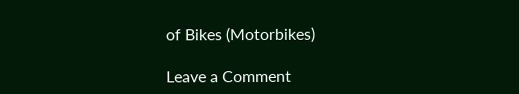of Bikes (Motorbikes)

Leave a Comment